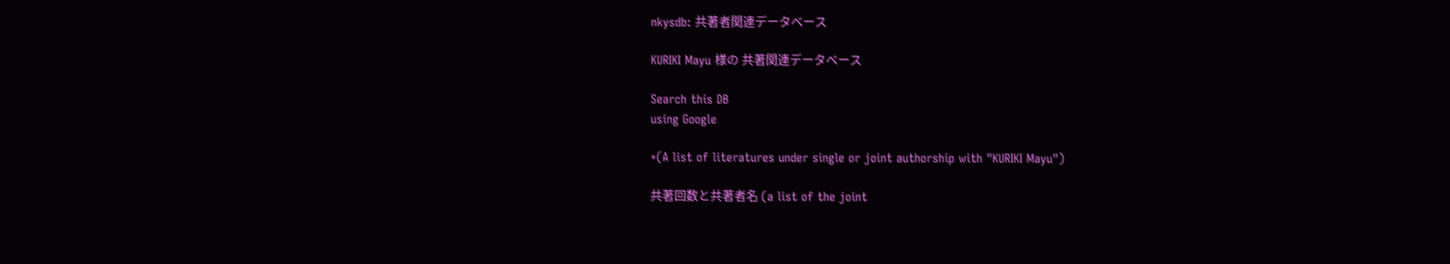nkysdb: 共著者関連データベース

KURIKI Mayu 様の 共著関連データベース

Search this DB
using Google

+(A list of literatures under single or joint authorship with "KURIKI Mayu")

共著回数と共著者名 (a list of the joint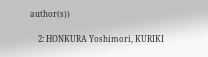author(s))

    2: HONKURA Yoshimori, KURIKI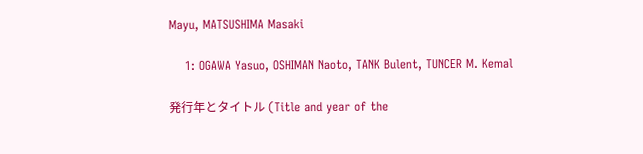Mayu, MATSUSHIMA Masaki

    1: OGAWA Yasuo, OSHIMAN Naoto, TANK Bulent, TUNCER M. Kemal

発行年とタイトル (Title and year of the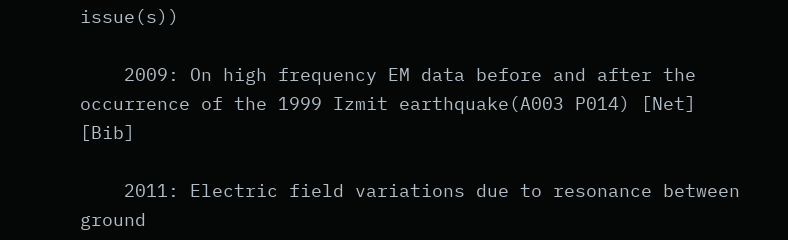issue(s))

    2009: On high frequency EM data before and after the occurrence of the 1999 Izmit earthquake(A003 P014) [Net] [Bib]

    2011: Electric field variations due to resonance between ground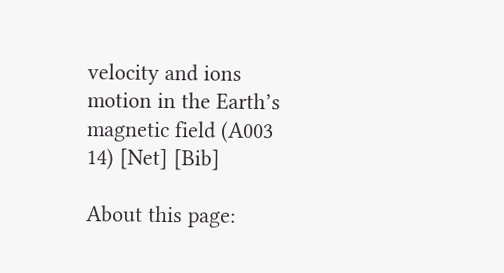velocity and ions motion in the Earth’s magnetic field (A003 14) [Net] [Bib]

About this page: